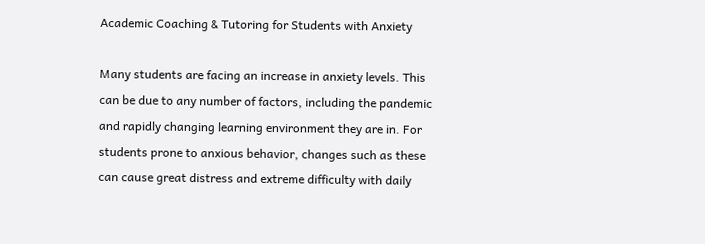Academic Coaching & Tutoring for Students with Anxiety

Many students are facing an increase in anxiety levels. This can be due to any number of factors, including the pandemic and rapidly changing learning environment they are in. For students prone to anxious behavior, changes such as these can cause great distress and extreme difficulty with daily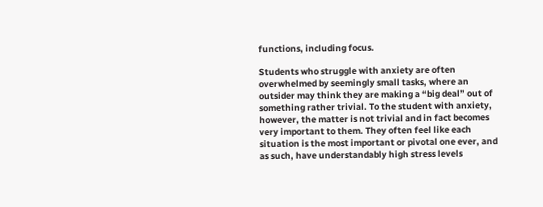functions, including focus.

Students who struggle with anxiety are often overwhelmed by seemingly small tasks, where an outsider may think they are making a “big deal” out of something rather trivial. To the student with anxiety, however, the matter is not trivial and in fact becomes very important to them. They often feel like each situation is the most important or pivotal one ever, and as such, have understandably high stress levels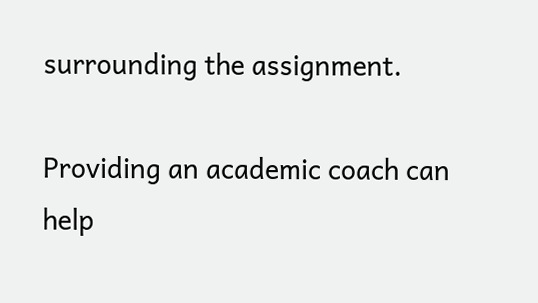surrounding the assignment.

Providing an academic coach can help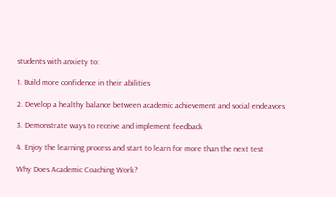students with anxiety to:

1. Build more confidence in their abilities

2. Develop a healthy balance between academic achievement and social endeavors

3. Demonstrate ways to receive and implement feedback

4. Enjoy the learning process and start to learn for more than the next test

Why Does Academic Coaching Work?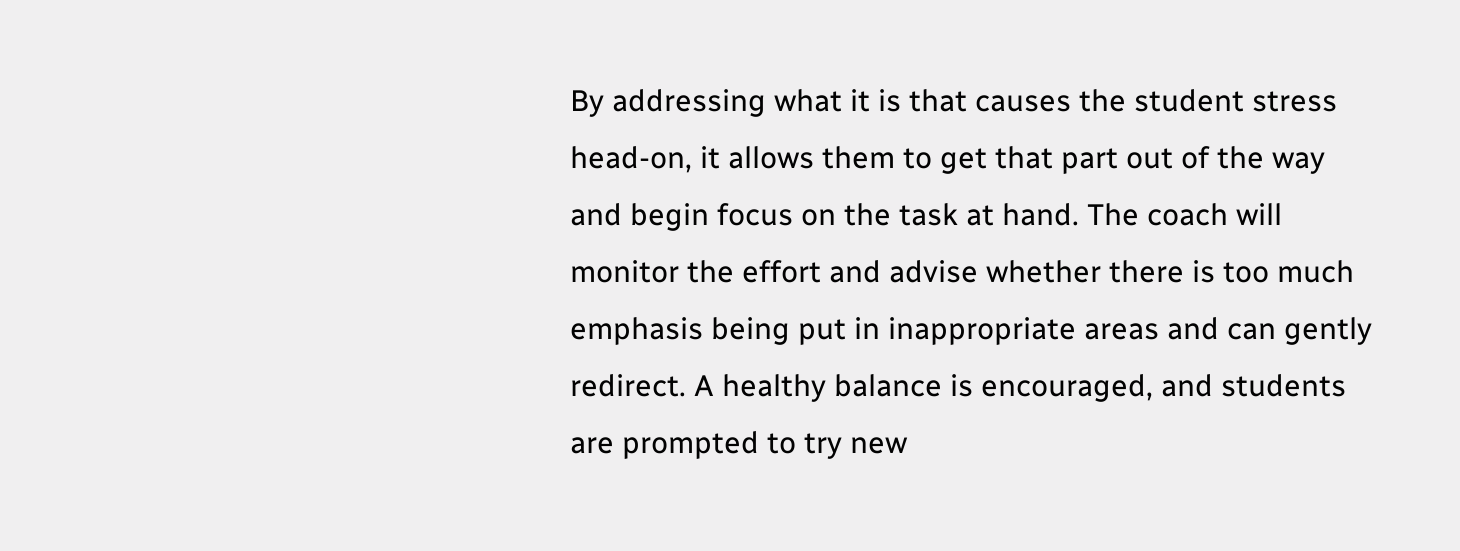By addressing what it is that causes the student stress head-on, it allows them to get that part out of the way and begin focus on the task at hand. The coach will monitor the effort and advise whether there is too much emphasis being put in inappropriate areas and can gently redirect. A healthy balance is encouraged, and students are prompted to try new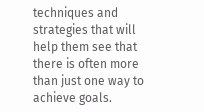techniques and strategies that will help them see that there is often more than just one way to achieve goals.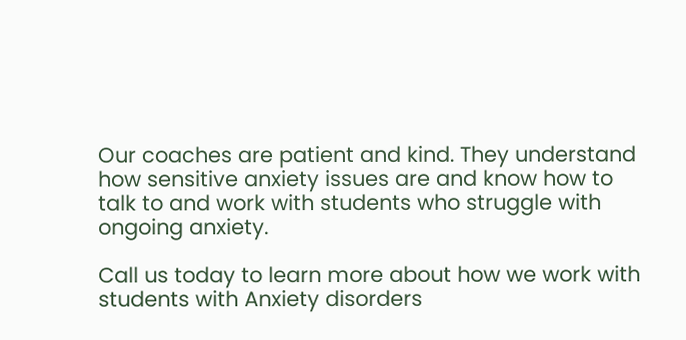Our coaches are patient and kind. They understand how sensitive anxiety issues are and know how to talk to and work with students who struggle with ongoing anxiety.

Call us today to learn more about how we work with students with Anxiety disorders